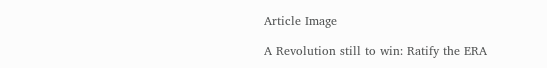Article Image

A Revolution still to win: Ratify the ERA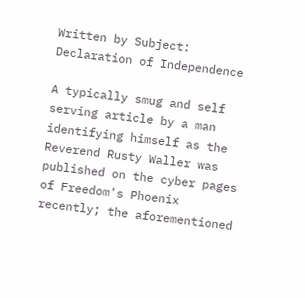Written by Subject: Declaration of Independence

A typically smug and self serving article by a man identifying himself as the Reverend Rusty Waller was published on the cyber pages of Freedom's Phoenix recently; the aforementioned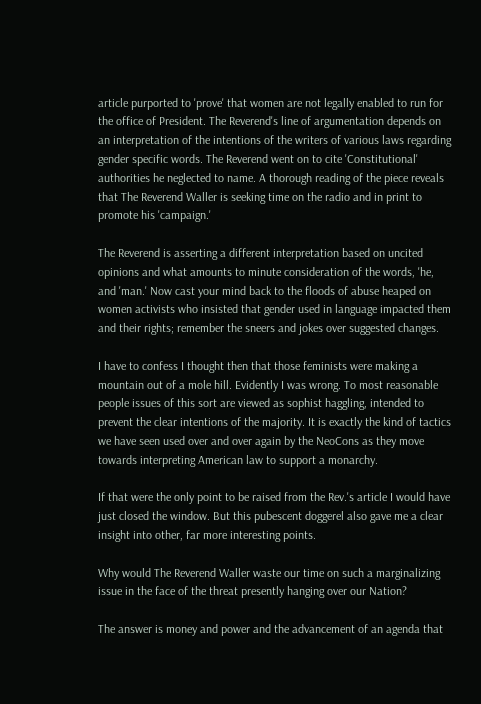article purported to 'prove' that women are not legally enabled to run for the office of President. The Reverend's line of argumentation depends on an interpretation of the intentions of the writers of various laws regarding gender specific words. The Reverend went on to cite 'Constitutional' authorities he neglected to name. A thorough reading of the piece reveals that The Reverend Waller is seeking time on the radio and in print to promote his 'campaign.'

The Reverend is asserting a different interpretation based on uncited opinions and what amounts to minute consideration of the words, 'he, and 'man.' Now cast your mind back to the floods of abuse heaped on women activists who insisted that gender used in language impacted them and their rights; remember the sneers and jokes over suggested changes.

I have to confess I thought then that those feminists were making a mountain out of a mole hill. Evidently I was wrong. To most reasonable people issues of this sort are viewed as sophist haggling, intended to prevent the clear intentions of the majority. It is exactly the kind of tactics we have seen used over and over again by the NeoCons as they move towards interpreting American law to support a monarchy.

If that were the only point to be raised from the Rev.'s article I would have just closed the window. But this pubescent doggerel also gave me a clear insight into other, far more interesting points.

Why would The Reverend Waller waste our time on such a marginalizing issue in the face of the threat presently hanging over our Nation?

The answer is money and power and the advancement of an agenda that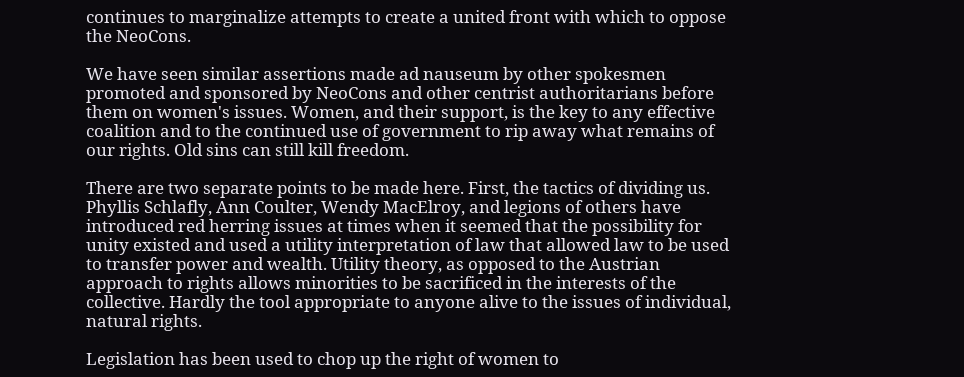continues to marginalize attempts to create a united front with which to oppose the NeoCons.

We have seen similar assertions made ad nauseum by other spokesmen promoted and sponsored by NeoCons and other centrist authoritarians before them on women's issues. Women, and their support, is the key to any effective coalition and to the continued use of government to rip away what remains of our rights. Old sins can still kill freedom.

There are two separate points to be made here. First, the tactics of dividing us. Phyllis Schlafly, Ann Coulter, Wendy MacElroy, and legions of others have introduced red herring issues at times when it seemed that the possibility for unity existed and used a utility interpretation of law that allowed law to be used to transfer power and wealth. Utility theory, as opposed to the Austrian approach to rights allows minorities to be sacrificed in the interests of the collective. Hardly the tool appropriate to anyone alive to the issues of individual, natural rights.

Legislation has been used to chop up the right of women to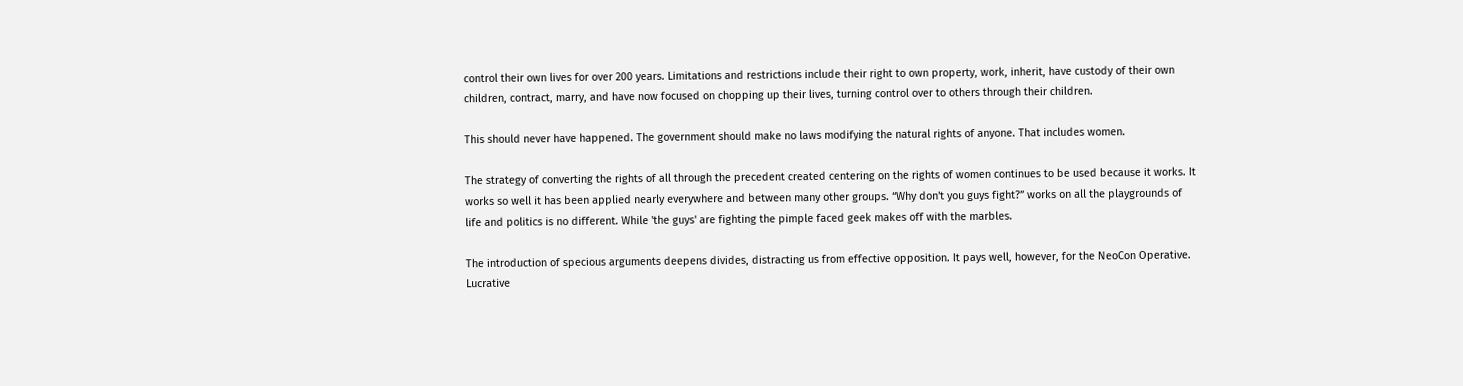control their own lives for over 200 years. Limitations and restrictions include their right to own property, work, inherit, have custody of their own children, contract, marry, and have now focused on chopping up their lives, turning control over to others through their children.

This should never have happened. The government should make no laws modifying the natural rights of anyone. That includes women.

The strategy of converting the rights of all through the precedent created centering on the rights of women continues to be used because it works. It works so well it has been applied nearly everywhere and between many other groups. “Why don't you guys fight?” works on all the playgrounds of life and politics is no different. While 'the guys' are fighting the pimple faced geek makes off with the marbles.

The introduction of specious arguments deepens divides, distracting us from effective opposition. It pays well, however, for the NeoCon Operative. Lucrative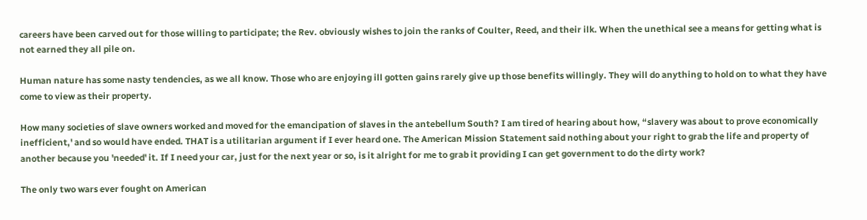careers have been carved out for those willing to participate; the Rev. obviously wishes to join the ranks of Coulter, Reed, and their ilk. When the unethical see a means for getting what is not earned they all pile on.

Human nature has some nasty tendencies, as we all know. Those who are enjoying ill gotten gains rarely give up those benefits willingly. They will do anything to hold on to what they have come to view as their property.

How many societies of slave owners worked and moved for the emancipation of slaves in the antebellum South? I am tired of hearing about how, “slavery was about to prove economically inefficient,' and so would have ended. THAT is a utilitarian argument if I ever heard one. The American Mission Statement said nothing about your right to grab the life and property of another because you 'needed' it. If I need your car, just for the next year or so, is it alright for me to grab it providing I can get government to do the dirty work?

The only two wars ever fought on American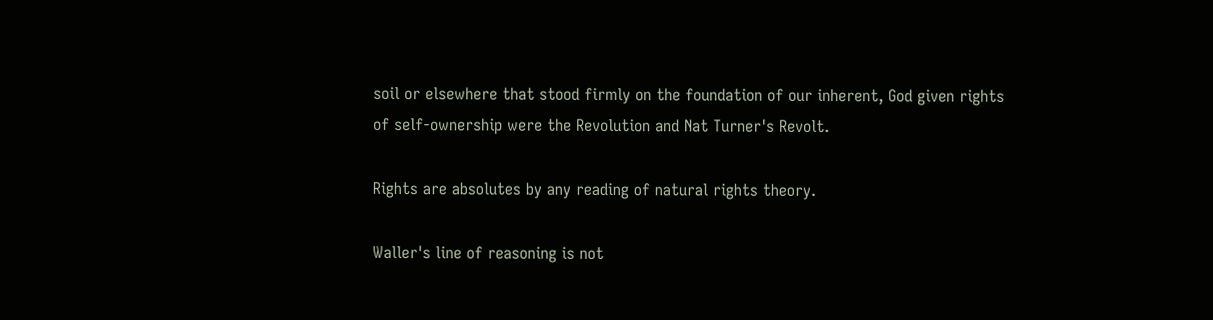soil or elsewhere that stood firmly on the foundation of our inherent, God given rights of self-ownership were the Revolution and Nat Turner's Revolt.

Rights are absolutes by any reading of natural rights theory.

Waller's line of reasoning is not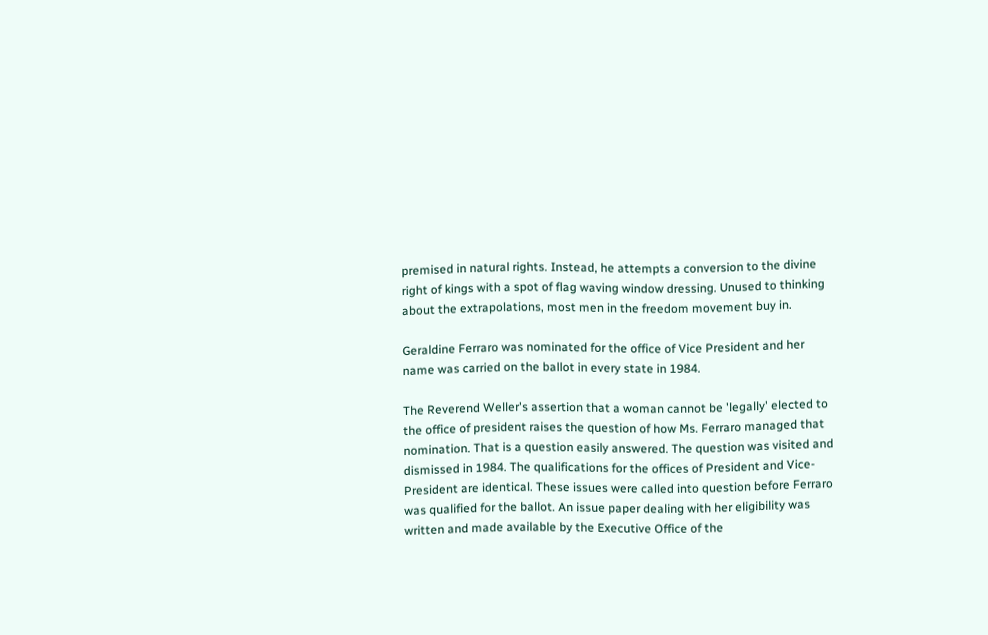premised in natural rights. Instead, he attempts a conversion to the divine right of kings with a spot of flag waving window dressing. Unused to thinking about the extrapolations, most men in the freedom movement buy in.

Geraldine Ferraro was nominated for the office of Vice President and her name was carried on the ballot in every state in 1984.

The Reverend Weller's assertion that a woman cannot be 'legally' elected to the office of president raises the question of how Ms. Ferraro managed that nomination. That is a question easily answered. The question was visited and dismissed in 1984. The qualifications for the offices of President and Vice-President are identical. These issues were called into question before Ferraro was qualified for the ballot. An issue paper dealing with her eligibility was written and made available by the Executive Office of the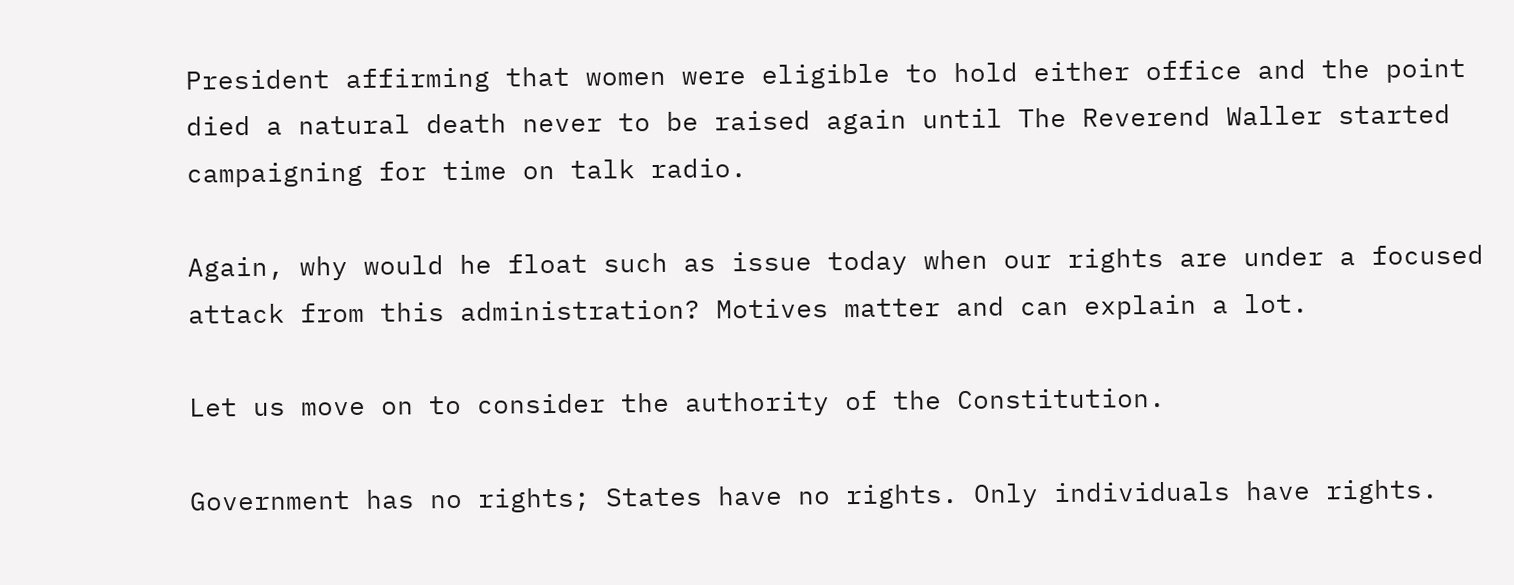President affirming that women were eligible to hold either office and the point died a natural death never to be raised again until The Reverend Waller started campaigning for time on talk radio.

Again, why would he float such as issue today when our rights are under a focused attack from this administration? Motives matter and can explain a lot.

Let us move on to consider the authority of the Constitution.

Government has no rights; States have no rights. Only individuals have rights.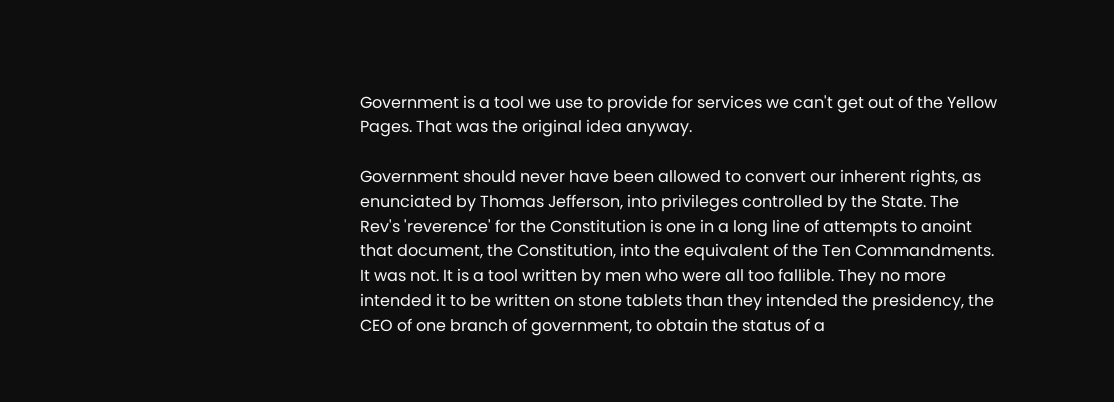Government is a tool we use to provide for services we can't get out of the Yellow Pages. That was the original idea anyway.

Government should never have been allowed to convert our inherent rights, as enunciated by Thomas Jefferson, into privileges controlled by the State. The Rev's 'reverence' for the Constitution is one in a long line of attempts to anoint that document, the Constitution, into the equivalent of the Ten Commandments. It was not. It is a tool written by men who were all too fallible. They no more intended it to be written on stone tablets than they intended the presidency, the CEO of one branch of government, to obtain the status of a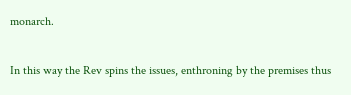monarch.

In this way the Rev spins the issues, enthroning by the premises thus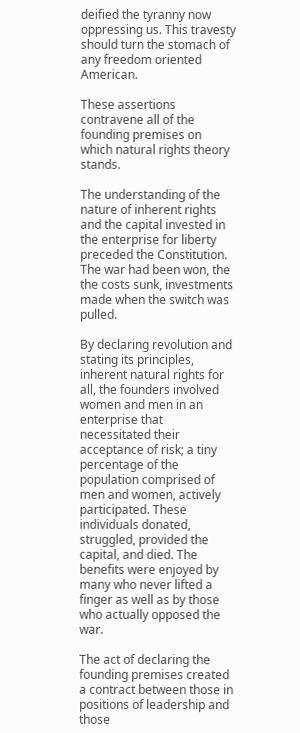deified the tyranny now oppressing us. This travesty should turn the stomach of any freedom oriented American.

These assertions contravene all of the founding premises on which natural rights theory stands.

The understanding of the nature of inherent rights and the capital invested in the enterprise for liberty preceded the Constitution. The war had been won, the the costs sunk, investments made when the switch was pulled.

By declaring revolution and stating its principles, inherent natural rights for all, the founders involved women and men in an enterprise that necessitated their acceptance of risk; a tiny percentage of the population comprised of men and women, actively participated. These individuals donated, struggled, provided the capital, and died. The benefits were enjoyed by many who never lifted a finger as well as by those who actually opposed the war.

The act of declaring the founding premises created a contract between those in positions of leadership and those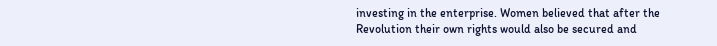investing in the enterprise. Women believed that after the Revolution their own rights would also be secured and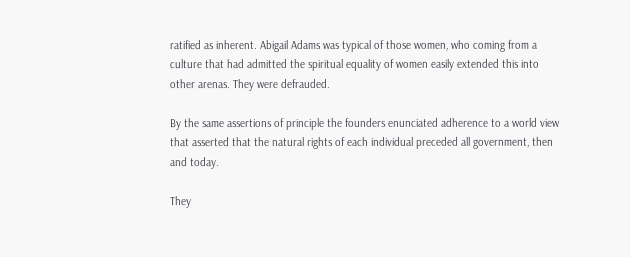ratified as inherent. Abigail Adams was typical of those women, who coming from a culture that had admitted the spiritual equality of women easily extended this into other arenas. They were defrauded.

By the same assertions of principle the founders enunciated adherence to a world view that asserted that the natural rights of each individual preceded all government, then and today.

They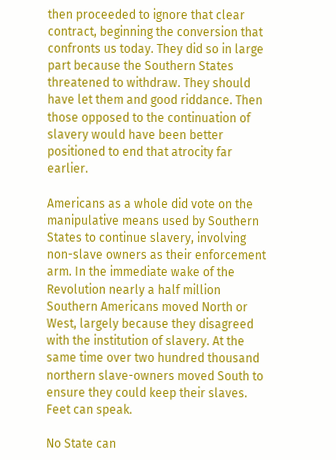then proceeded to ignore that clear contract, beginning the conversion that confronts us today. They did so in large part because the Southern States threatened to withdraw. They should have let them and good riddance. Then those opposed to the continuation of slavery would have been better positioned to end that atrocity far earlier.

Americans as a whole did vote on the manipulative means used by Southern States to continue slavery, involving non-slave owners as their enforcement arm. In the immediate wake of the Revolution nearly a half million Southern Americans moved North or West, largely because they disagreed with the institution of slavery. At the same time over two hundred thousand northern slave-owners moved South to ensure they could keep their slaves. Feet can speak.

No State can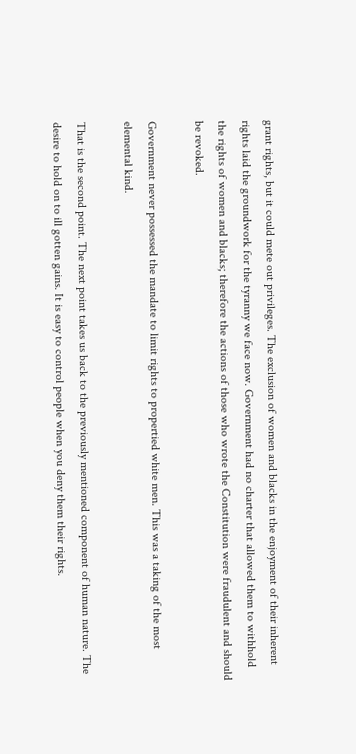grant rights, but it could mete out privileges. The exclusion of women and blacks in the enjoyment of their inherent rights laid the groundwork for the tyranny we face now. Government had no charter that allowed them to withhold the rights of women and blacks; therefore the actions of those who wrote the Constitution were fraudulent and should be revoked.

Government never possessed the mandate to limit rights to propertied white men. This was a taking of the most elemental kind.

That is the second point. The next point takes us back to the previously mentioned component of human nature. The desire to hold on to ill gotten gains. It is easy to control people when you deny them their rights.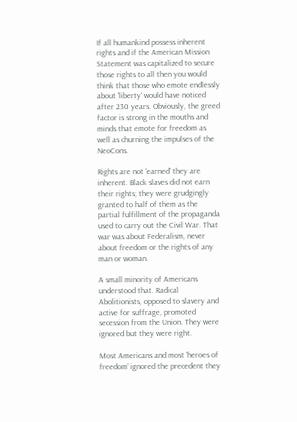If all humankind possess inherent rights and if the American Mission Statement was capitalized to secure those rights to all then you would think that those who emote endlessly about 'liberty' would have noticed after 230 years. Obviously, the greed factor is strong in the mouths and minds that emote for freedom as well as churning the impulses of the NeoCons.

Rights are not 'earned' they are inherent. Black slaves did not earn their rights; they were grudgingly granted to half of them as the partial fulfillment of the propaganda used to carry out the Civil War. That war was about Federalism, never about freedom or the rights of any man or woman.

A small minority of Americans understood that. Radical Abolitionists, opposed to slavery and active for suffrage, promoted secession from the Union. They were ignored but they were right.

Most Americans and most 'heroes of freedom' ignored the precedent they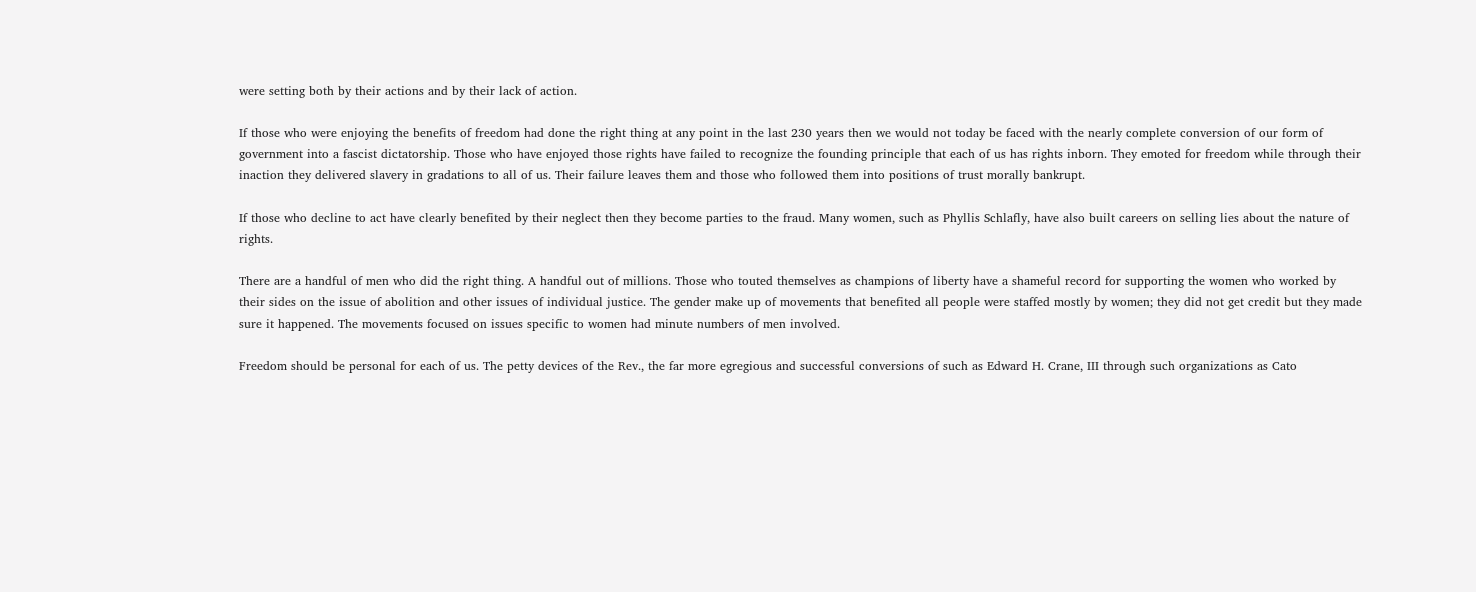were setting both by their actions and by their lack of action.

If those who were enjoying the benefits of freedom had done the right thing at any point in the last 230 years then we would not today be faced with the nearly complete conversion of our form of government into a fascist dictatorship. Those who have enjoyed those rights have failed to recognize the founding principle that each of us has rights inborn. They emoted for freedom while through their inaction they delivered slavery in gradations to all of us. Their failure leaves them and those who followed them into positions of trust morally bankrupt.

If those who decline to act have clearly benefited by their neglect then they become parties to the fraud. Many women, such as Phyllis Schlafly, have also built careers on selling lies about the nature of rights.

There are a handful of men who did the right thing. A handful out of millions. Those who touted themselves as champions of liberty have a shameful record for supporting the women who worked by their sides on the issue of abolition and other issues of individual justice. The gender make up of movements that benefited all people were staffed mostly by women; they did not get credit but they made sure it happened. The movements focused on issues specific to women had minute numbers of men involved.

Freedom should be personal for each of us. The petty devices of the Rev., the far more egregious and successful conversions of such as Edward H. Crane, III through such organizations as Cato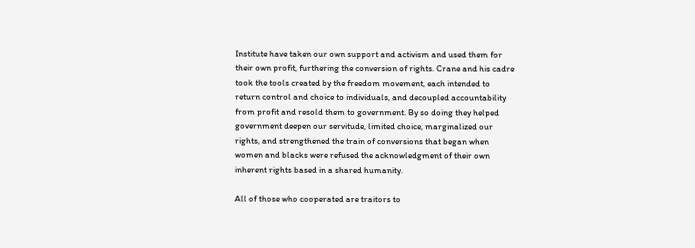Institute have taken our own support and activism and used them for their own profit, furthering the conversion of rights. Crane and his cadre took the tools created by the freedom movement, each intended to return control and choice to individuals, and decoupled accountability from profit and resold them to government. By so doing they helped government deepen our servitude, limited choice, marginalized our rights, and strengthened the train of conversions that began when women and blacks were refused the acknowledgment of their own inherent rights based in a shared humanity.

All of those who cooperated are traitors to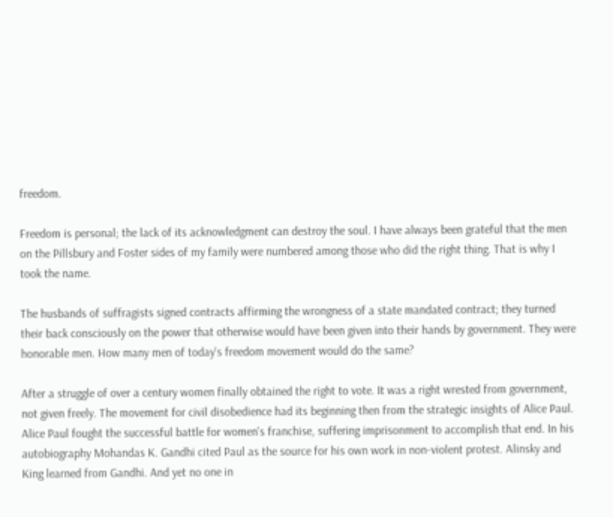freedom.

Freedom is personal; the lack of its acknowledgment can destroy the soul. I have always been grateful that the men on the Pillsbury and Foster sides of my family were numbered among those who did the right thing. That is why I took the name.

The husbands of suffragists signed contracts affirming the wrongness of a state mandated contract; they turned their back consciously on the power that otherwise would have been given into their hands by government. They were honorable men. How many men of today's freedom movement would do the same?

After a struggle of over a century women finally obtained the right to vote. It was a right wrested from government, not given freely. The movement for civil disobedience had its beginning then from the strategic insights of Alice Paul. Alice Paul fought the successful battle for women's franchise, suffering imprisonment to accomplish that end. In his autobiography Mohandas K. Gandhi cited Paul as the source for his own work in non-violent protest. Alinsky and King learned from Gandhi. And yet no one in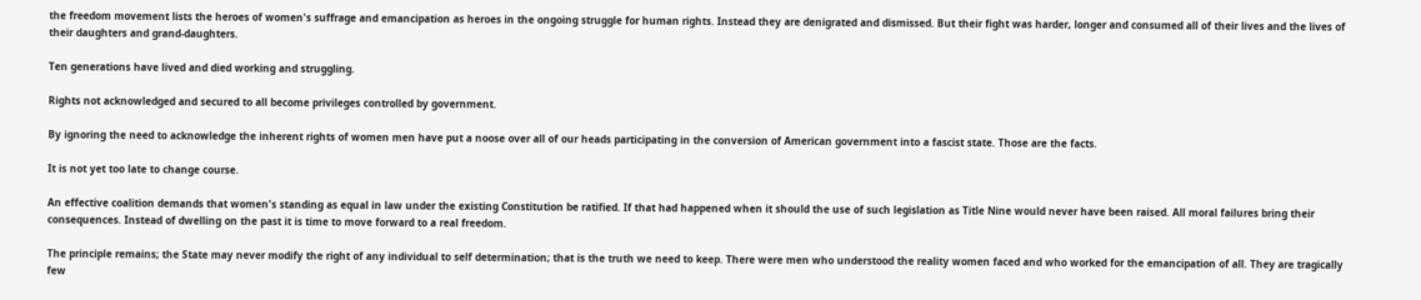the freedom movement lists the heroes of women's suffrage and emancipation as heroes in the ongoing struggle for human rights. Instead they are denigrated and dismissed. But their fight was harder, longer and consumed all of their lives and the lives of their daughters and grand-daughters.

Ten generations have lived and died working and struggling.

Rights not acknowledged and secured to all become privileges controlled by government.

By ignoring the need to acknowledge the inherent rights of women men have put a noose over all of our heads participating in the conversion of American government into a fascist state. Those are the facts.

It is not yet too late to change course.

An effective coalition demands that women's standing as equal in law under the existing Constitution be ratified. If that had happened when it should the use of such legislation as Title Nine would never have been raised. All moral failures bring their consequences. Instead of dwelling on the past it is time to move forward to a real freedom.

The principle remains; the State may never modify the right of any individual to self determination; that is the truth we need to keep. There were men who understood the reality women faced and who worked for the emancipation of all. They are tragically few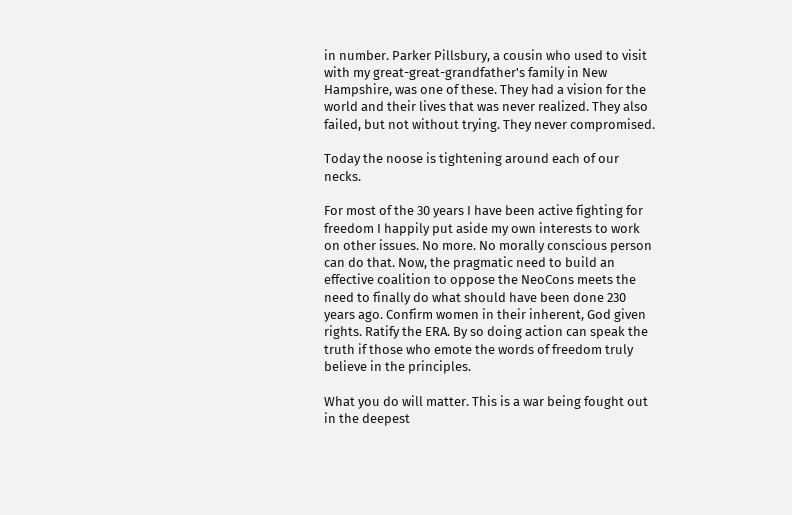in number. Parker Pillsbury, a cousin who used to visit with my great-great-grandfather's family in New Hampshire, was one of these. They had a vision for the world and their lives that was never realized. They also failed, but not without trying. They never compromised.

Today the noose is tightening around each of our necks.

For most of the 30 years I have been active fighting for freedom I happily put aside my own interests to work on other issues. No more. No morally conscious person can do that. Now, the pragmatic need to build an effective coalition to oppose the NeoCons meets the need to finally do what should have been done 230 years ago. Confirm women in their inherent, God given rights. Ratify the ERA. By so doing action can speak the truth if those who emote the words of freedom truly believe in the principles.

What you do will matter. This is a war being fought out in the deepest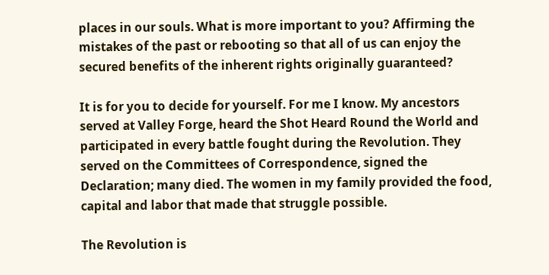places in our souls. What is more important to you? Affirming the mistakes of the past or rebooting so that all of us can enjoy the secured benefits of the inherent rights originally guaranteed?

It is for you to decide for yourself. For me I know. My ancestors served at Valley Forge, heard the Shot Heard Round the World and participated in every battle fought during the Revolution. They served on the Committees of Correspondence, signed the Declaration; many died. The women in my family provided the food, capital and labor that made that struggle possible.

The Revolution is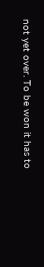not yet over. To be won it has to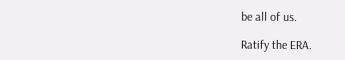be all of us.

Ratify the ERA.